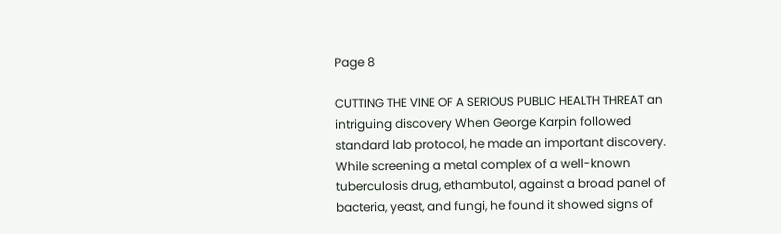Page 8

CUTTING THE VINE OF A SERIOUS PUBLIC HEALTH THREAT an intriguing discovery When George Karpin followed standard lab protocol, he made an important discovery. While screening a metal complex of a well-known tuberculosis drug, ethambutol, against a broad panel of bacteria, yeast, and fungi, he found it showed signs of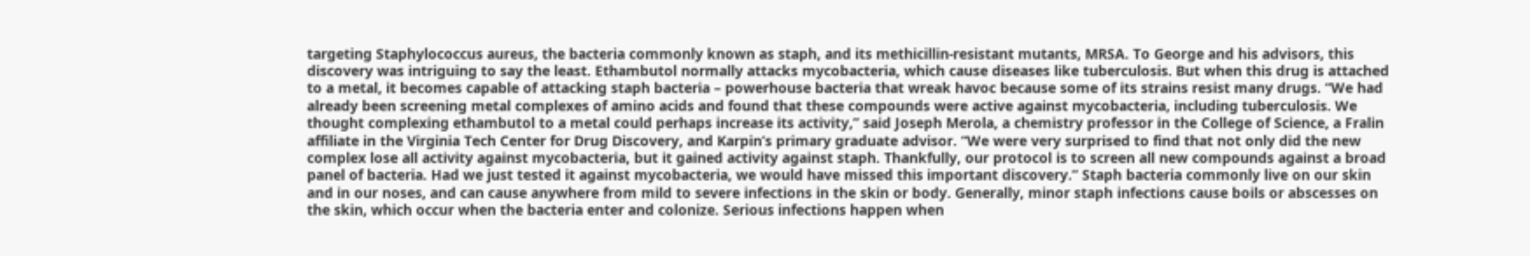targeting Staphylococcus aureus, the bacteria commonly known as staph, and its methicillin-resistant mutants, MRSA. To George and his advisors, this discovery was intriguing to say the least. Ethambutol normally attacks mycobacteria, which cause diseases like tuberculosis. But when this drug is attached to a metal, it becomes capable of attacking staph bacteria – powerhouse bacteria that wreak havoc because some of its strains resist many drugs. “We had already been screening metal complexes of amino acids and found that these compounds were active against mycobacteria, including tuberculosis. We thought complexing ethambutol to a metal could perhaps increase its activity,” said Joseph Merola, a chemistry professor in the College of Science, a Fralin affiliate in the Virginia Tech Center for Drug Discovery, and Karpin’s primary graduate advisor. “We were very surprised to find that not only did the new complex lose all activity against mycobacteria, but it gained activity against staph. Thankfully, our protocol is to screen all new compounds against a broad panel of bacteria. Had we just tested it against mycobacteria, we would have missed this important discovery.” Staph bacteria commonly live on our skin and in our noses, and can cause anywhere from mild to severe infections in the skin or body. Generally, minor staph infections cause boils or abscesses on the skin, which occur when the bacteria enter and colonize. Serious infections happen when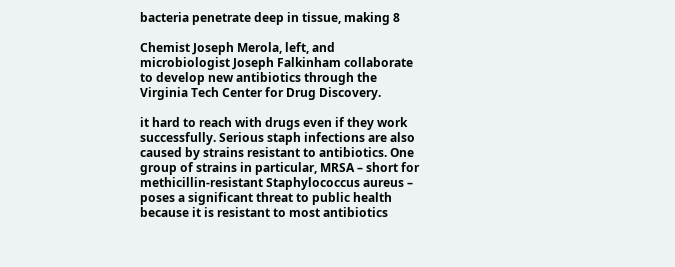bacteria penetrate deep in tissue, making 8

Chemist Joseph Merola, left, and microbiologist Joseph Falkinham collaborate to develop new antibiotics through the Virginia Tech Center for Drug Discovery.

it hard to reach with drugs even if they work successfully. Serious staph infections are also caused by strains resistant to antibiotics. One group of strains in particular, MRSA – short for methicillin-resistant Staphylococcus aureus – poses a significant threat to public health because it is resistant to most antibiotics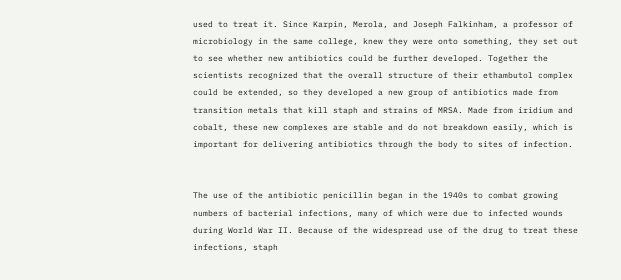used to treat it. Since Karpin, Merola, and Joseph Falkinham, a professor of microbiology in the same college, knew they were onto something, they set out to see whether new antibiotics could be further developed. Together the scientists recognized that the overall structure of their ethambutol complex could be extended, so they developed a new group of antibiotics made from transition metals that kill staph and strains of MRSA. Made from iridium and cobalt, these new complexes are stable and do not breakdown easily, which is important for delivering antibiotics through the body to sites of infection.


The use of the antibiotic penicillin began in the 1940s to combat growing numbers of bacterial infections, many of which were due to infected wounds during World War II. Because of the widespread use of the drug to treat these infections, staph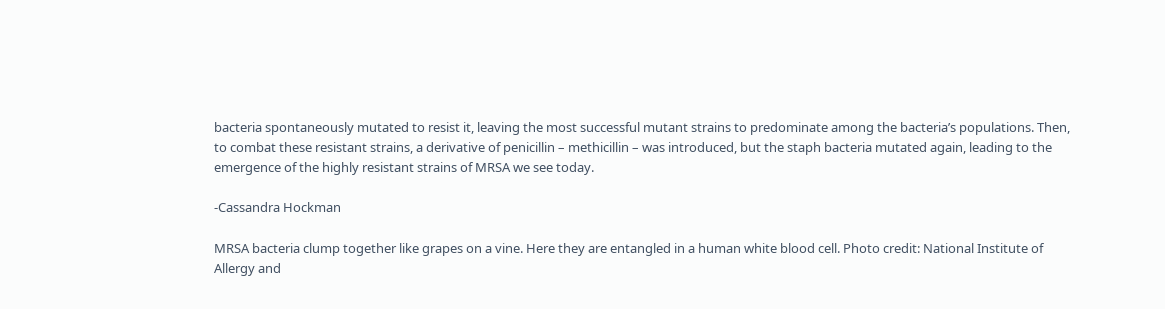bacteria spontaneously mutated to resist it, leaving the most successful mutant strains to predominate among the bacteria’s populations. Then, to combat these resistant strains, a derivative of penicillin – methicillin – was introduced, but the staph bacteria mutated again, leading to the emergence of the highly resistant strains of MRSA we see today.

-Cassandra Hockman

MRSA bacteria clump together like grapes on a vine. Here they are entangled in a human white blood cell. Photo credit: National Institute of Allergy and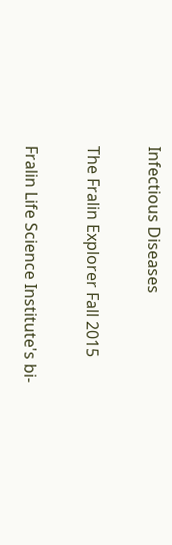Infectious Diseases

The Fralin Explorer Fall 2015

Fralin Life Science Institute's bi-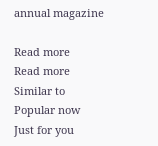annual magazine

Read more
Read more
Similar to
Popular now
Just for you